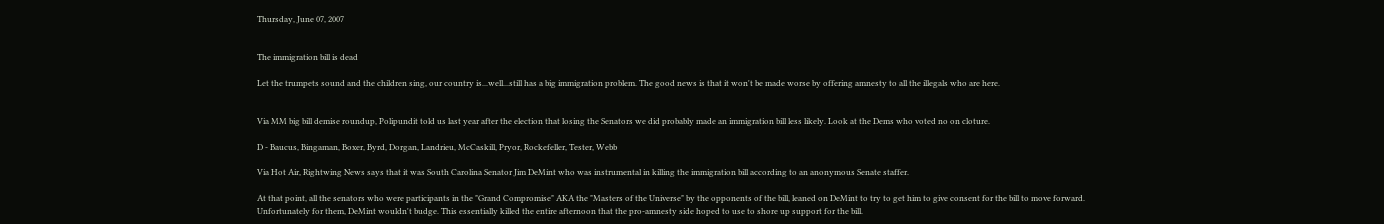Thursday, June 07, 2007


The immigration bill is dead

Let the trumpets sound and the children sing, our country is...well...still has a big immigration problem. The good news is that it won't be made worse by offering amnesty to all the illegals who are here.


Via MM big bill demise roundup, Polipundit told us last year after the election that losing the Senators we did probably made an immigration bill less likely. Look at the Dems who voted no on cloture.

D - Baucus, Bingaman, Boxer, Byrd, Dorgan, Landrieu, McCaskill, Pryor, Rockefeller, Tester, Webb

Via Hot Air, Rightwing News says that it was South Carolina Senator Jim DeMint who was instrumental in killing the immigration bill according to an anonymous Senate staffer.

At that point, all the senators who were participants in the "Grand Compromise" AKA the "Masters of the Universe" by the opponents of the bill, leaned on DeMint to try to get him to give consent for the bill to move forward. Unfortunately for them, DeMint wouldn't budge. This essentially killed the entire afternoon that the pro-amnesty side hoped to use to shore up support for the bill.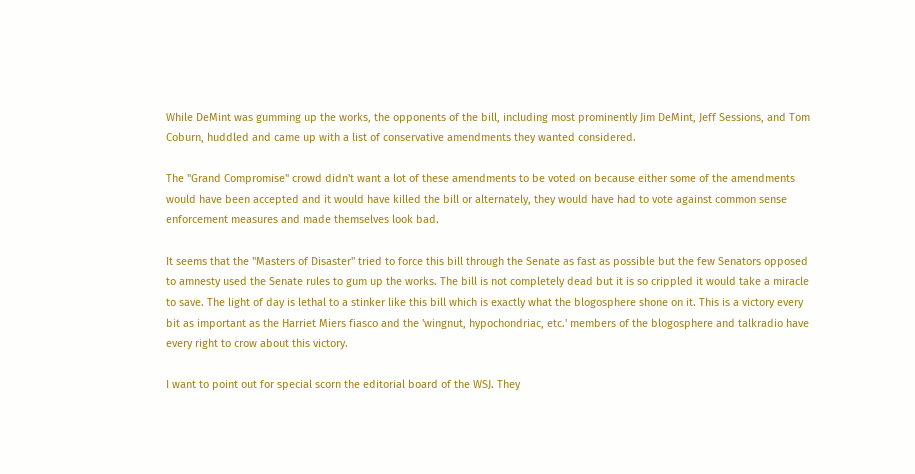While DeMint was gumming up the works, the opponents of the bill, including most prominently Jim DeMint, Jeff Sessions, and Tom Coburn, huddled and came up with a list of conservative amendments they wanted considered.

The "Grand Compromise" crowd didn't want a lot of these amendments to be voted on because either some of the amendments would have been accepted and it would have killed the bill or alternately, they would have had to vote against common sense enforcement measures and made themselves look bad.

It seems that the "Masters of Disaster" tried to force this bill through the Senate as fast as possible but the few Senators opposed to amnesty used the Senate rules to gum up the works. The bill is not completely dead but it is so crippled it would take a miracle to save. The light of day is lethal to a stinker like this bill which is exactly what the blogosphere shone on it. This is a victory every bit as important as the Harriet Miers fiasco and the 'wingnut, hypochondriac, etc.' members of the blogosphere and talkradio have every right to crow about this victory.

I want to point out for special scorn the editorial board of the WSJ. They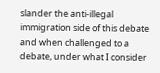slander the anti-illegal immigration side of this debate and when challenged to a debate, under what I consider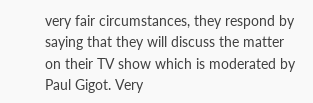very fair circumstances, they respond by saying that they will discuss the matter on their TV show which is moderated by Paul Gigot. Very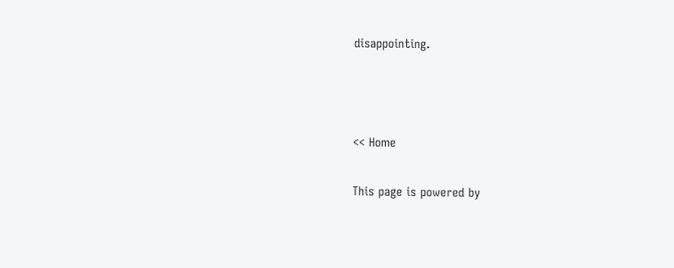disappointing.



<< Home

This page is powered by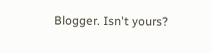Blogger. Isn't yours?